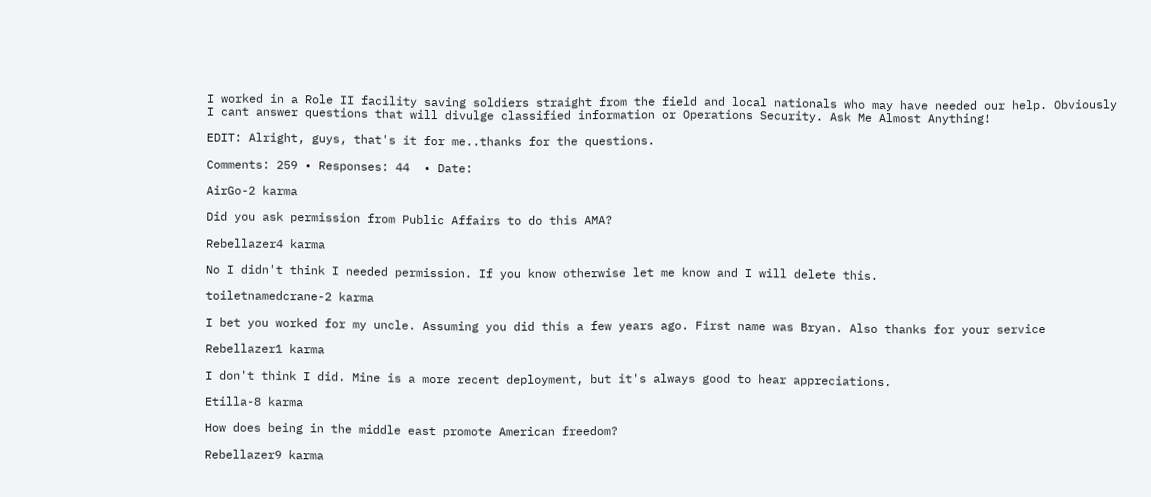I worked in a Role II facility saving soldiers straight from the field and local nationals who may have needed our help. Obviously I cant answer questions that will divulge classified information or Operations Security. Ask Me Almost Anything!

EDIT: Alright, guys, that's it for me..thanks for the questions.

Comments: 259 • Responses: 44  • Date:

AirGo-2 karma

Did you ask permission from Public Affairs to do this AMA?

Rebellazer4 karma

No I didn't think I needed permission. If you know otherwise let me know and I will delete this.

toiletnamedcrane-2 karma

I bet you worked for my uncle. Assuming you did this a few years ago. First name was Bryan. Also thanks for your service

Rebellazer1 karma

I don't think I did. Mine is a more recent deployment, but it's always good to hear appreciations.

Etilla-8 karma

How does being in the middle east promote American freedom?

Rebellazer9 karma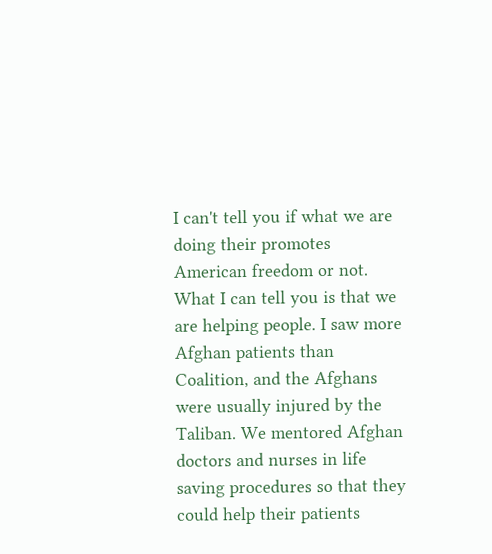I can't tell you if what we are doing their promotes American freedom or not. What I can tell you is that we are helping people. I saw more Afghan patients than Coalition, and the Afghans were usually injured by the Taliban. We mentored Afghan doctors and nurses in life saving procedures so that they could help their patients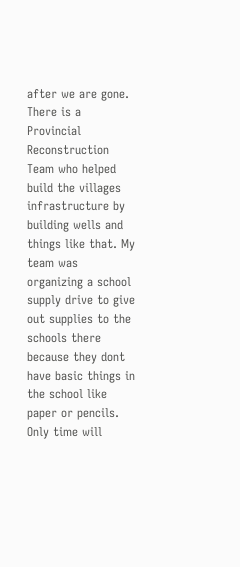after we are gone. There is a Provincial Reconstruction Team who helped build the villages infrastructure by building wells and things like that. My team was organizing a school supply drive to give out supplies to the schools there because they dont have basic things in the school like paper or pencils. Only time will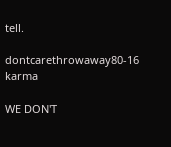tell.

dontcarethrowaway80-16 karma

WE DON'T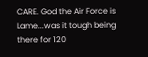CARE. God the Air Force is Lame...was it tough being there for 120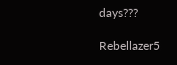days???

Rebellazer5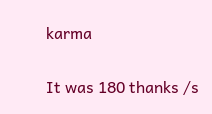karma

It was 180 thanks /s